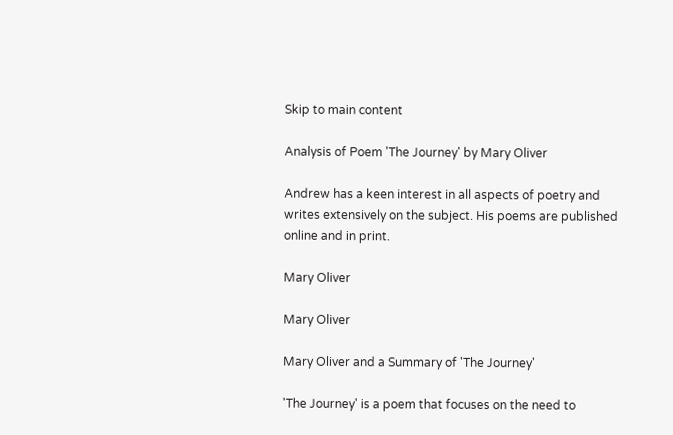Skip to main content

Analysis of Poem 'The Journey' by Mary Oliver

Andrew has a keen interest in all aspects of poetry and writes extensively on the subject. His poems are published online and in print.

Mary Oliver

Mary Oliver

Mary Oliver and a Summary of 'The Journey'

'The Journey' is a poem that focuses on the need to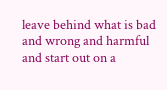leave behind what is bad and wrong and harmful and start out on a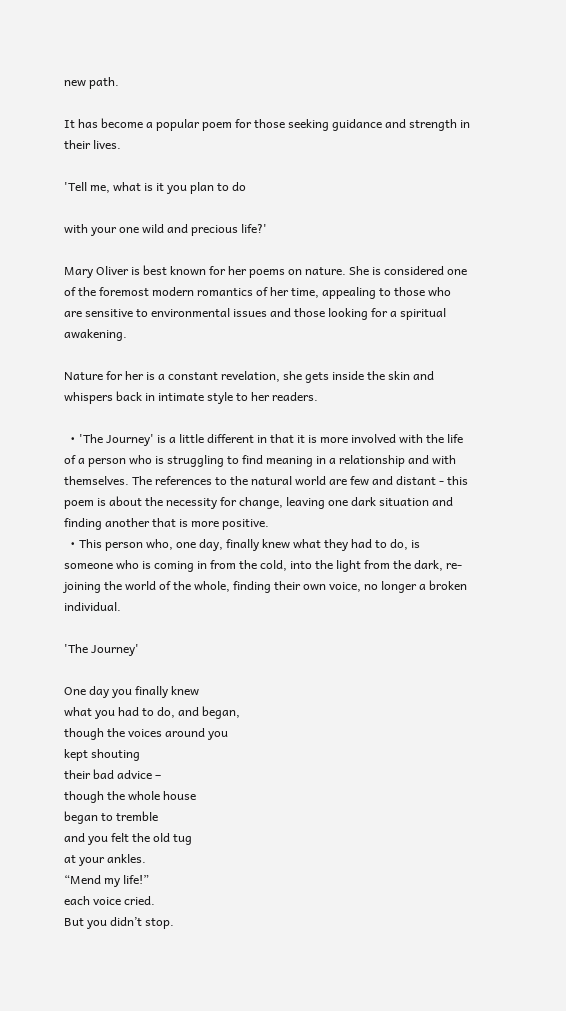new path.

It has become a popular poem for those seeking guidance and strength in their lives.

'Tell me, what is it you plan to do

with your one wild and precious life?'

Mary Oliver is best known for her poems on nature. She is considered one of the foremost modern romantics of her time, appealing to those who are sensitive to environmental issues and those looking for a spiritual awakening.

Nature for her is a constant revelation, she gets inside the skin and whispers back in intimate style to her readers.

  • 'The Journey' is a little different in that it is more involved with the life of a person who is struggling to find meaning in a relationship and with themselves. The references to the natural world are few and distant - this poem is about the necessity for change, leaving one dark situation and finding another that is more positive.
  • This person who, one day, finally knew what they had to do, is someone who is coming in from the cold, into the light from the dark, re-joining the world of the whole, finding their own voice, no longer a broken individual.

'The Journey'

One day you finally knew
what you had to do, and began,
though the voices around you
kept shouting
their bad advice –
though the whole house
began to tremble
and you felt the old tug
at your ankles.
“Mend my life!”
each voice cried.
But you didn’t stop.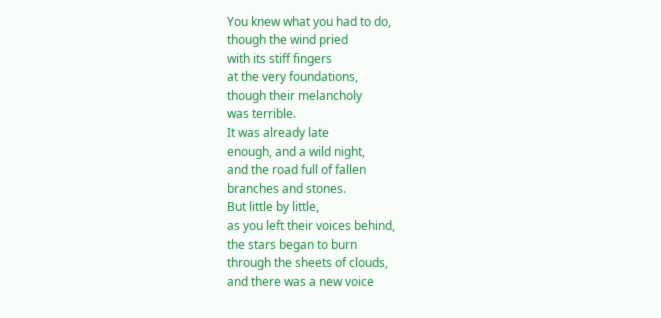You knew what you had to do,
though the wind pried
with its stiff fingers
at the very foundations,
though their melancholy
was terrible.
It was already late
enough, and a wild night,
and the road full of fallen
branches and stones.
But little by little,
as you left their voices behind,
the stars began to burn
through the sheets of clouds,
and there was a new voice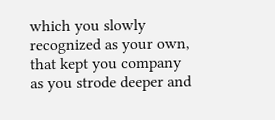which you slowly
recognized as your own,
that kept you company
as you strode deeper and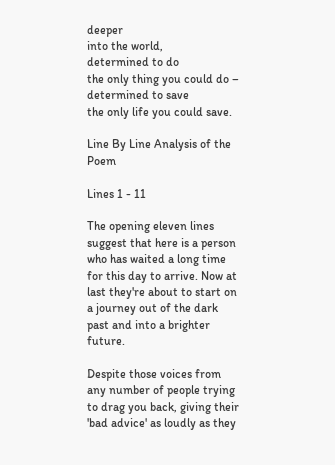deeper
into the world,
determined to do
the only thing you could do –
determined to save
the only life you could save.

Line By Line Analysis of the Poem

Lines 1 - 11

The opening eleven lines suggest that here is a person who has waited a long time for this day to arrive. Now at last they're about to start on a journey out of the dark past and into a brighter future.

Despite those voices from any number of people trying to drag you back, giving their 'bad advice' as loudly as they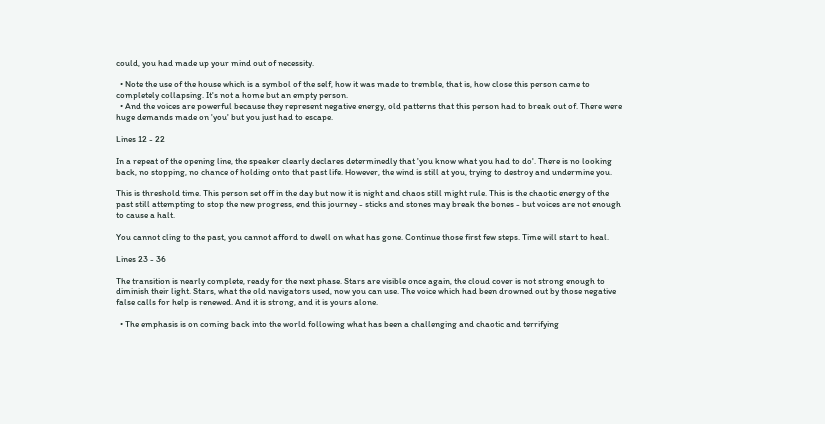could, you had made up your mind out of necessity.

  • Note the use of the house which is a symbol of the self, how it was made to tremble, that is, how close this person came to completely collapsing. It's not a home but an empty person.
  • And the voices are powerful because they represent negative energy, old patterns that this person had to break out of. There were huge demands made on 'you' but you just had to escape.

Lines 12 - 22

In a repeat of the opening line, the speaker clearly declares determinedly that 'you know what you had to do'. There is no looking back, no stopping, no chance of holding onto that past life. However, the wind is still at you, trying to destroy and undermine you.

This is threshold time. This person set off in the day but now it is night and chaos still might rule. This is the chaotic energy of the past still attempting to stop the new progress, end this journey - sticks and stones may break the bones - but voices are not enough to cause a halt.

You cannot cling to the past, you cannot afford to dwell on what has gone. Continue those first few steps. Time will start to heal.

Lines 23 - 36

The transition is nearly complete, ready for the next phase. Stars are visible once again, the cloud cover is not strong enough to diminish their light. Stars, what the old navigators used, now you can use. The voice which had been drowned out by those negative false calls for help is renewed. And it is strong, and it is yours alone.

  • The emphasis is on coming back into the world following what has been a challenging and chaotic and terrifying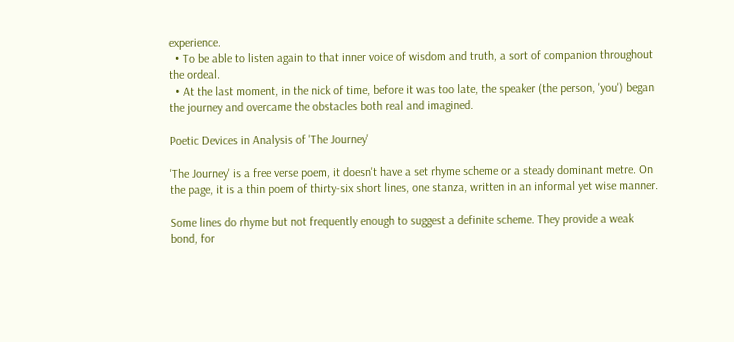experience.
  • To be able to listen again to that inner voice of wisdom and truth, a sort of companion throughout the ordeal.
  • At the last moment, in the nick of time, before it was too late, the speaker (the person, 'you') began the journey and overcame the obstacles both real and imagined.

Poetic Devices in Analysis of 'The Journey'

'The Journey' is a free verse poem, it doesn't have a set rhyme scheme or a steady dominant metre. On the page, it is a thin poem of thirty-six short lines, one stanza, written in an informal yet wise manner.

Some lines do rhyme but not frequently enough to suggest a definite scheme. They provide a weak bond, for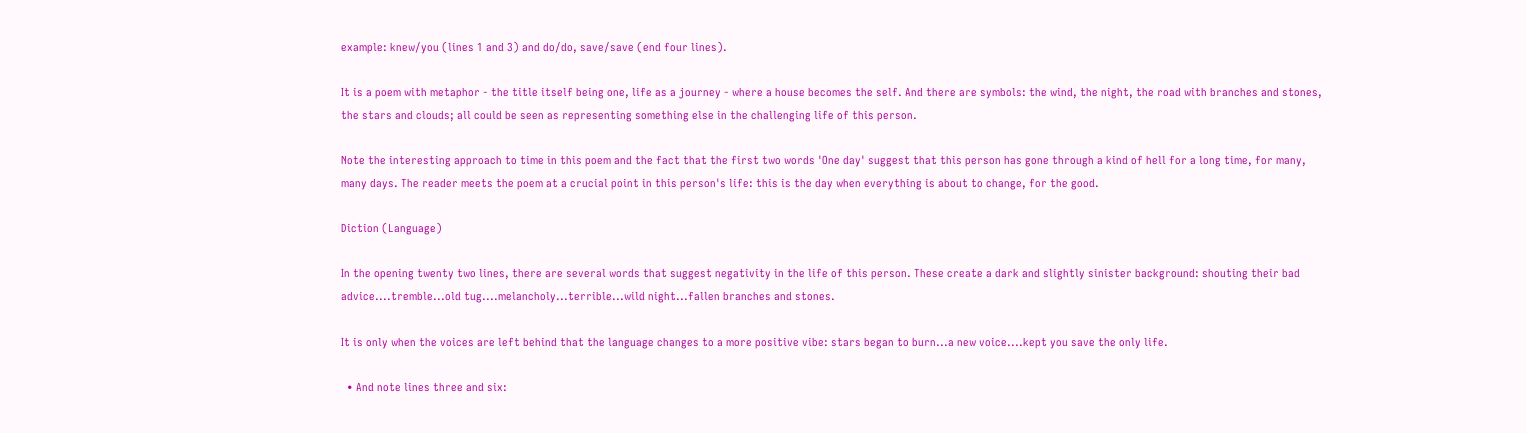example: knew/you (lines 1 and 3) and do/do, save/save (end four lines).

It is a poem with metaphor - the title itself being one, life as a journey - where a house becomes the self. And there are symbols: the wind, the night, the road with branches and stones, the stars and clouds; all could be seen as representing something else in the challenging life of this person.

Note the interesting approach to time in this poem and the fact that the first two words 'One day' suggest that this person has gone through a kind of hell for a long time, for many, many days. The reader meets the poem at a crucial point in this person's life: this is the day when everything is about to change, for the good.

Diction (Language)

In the opening twenty two lines, there are several words that suggest negativity in the life of this person. These create a dark and slightly sinister background: shouting their bad advice....tremble...old tug....melancholy...terrible...wild night...fallen branches and stones.

It is only when the voices are left behind that the language changes to a more positive vibe: stars began to burn...a new voice....kept you save the only life.

  • And note lines three and six: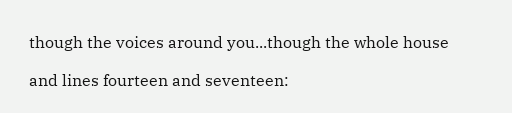though the voices around you...though the whole house

and lines fourteen and seventeen: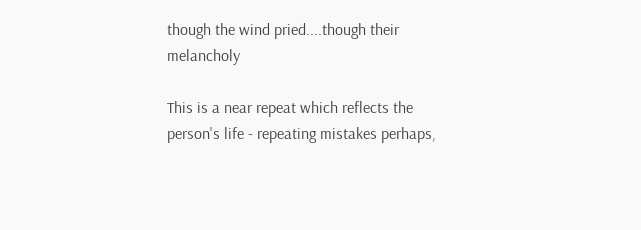though the wind pried....though their melancholy

This is a near repeat which reflects the person's life - repeating mistakes perhaps,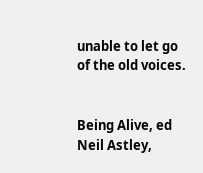unable to let go of the old voices.


Being Alive, ed Neil Astley,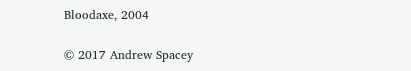Bloodaxe, 2004

© 2017 Andrew Spacey